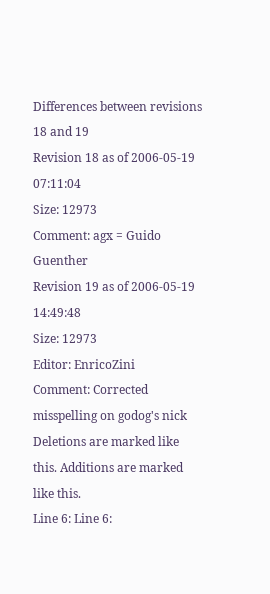Differences between revisions 18 and 19
Revision 18 as of 2006-05-19 07:11:04
Size: 12973
Comment: agx = Guido Guenther
Revision 19 as of 2006-05-19 14:49:48
Size: 12973
Editor: EnricoZini
Comment: Corrected misspelling on godog's nick
Deletions are marked like this. Additions are marked like this.
Line 6: Line 6: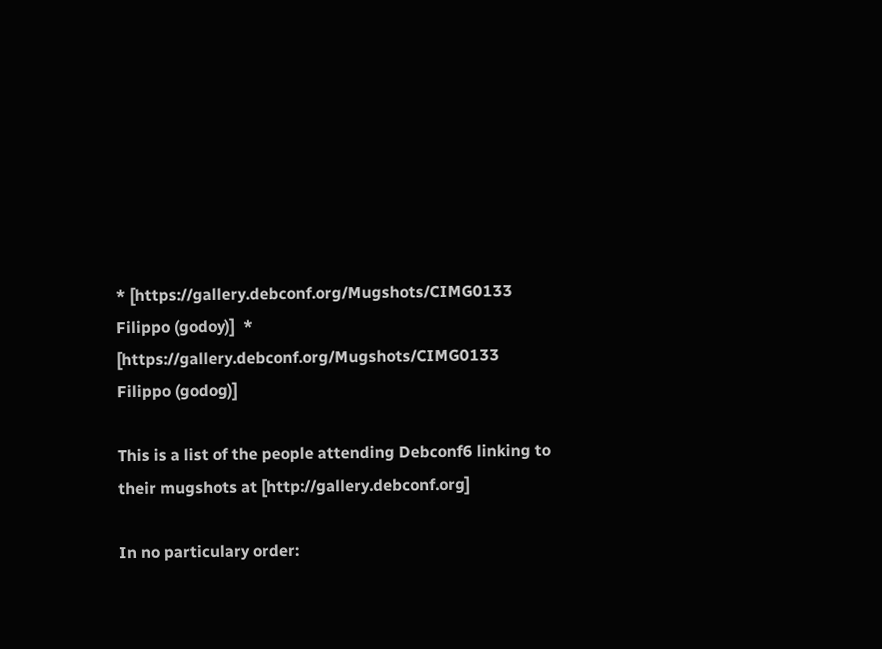* [https://gallery.debconf.org/Mugshots/CIMG0133 Filippo (godoy)]  * [https://gallery.debconf.org/Mugshots/CIMG0133 Filippo (godog)]

This is a list of the people attending Debconf6 linking to their mugshots at [http://gallery.debconf.org]

In no particulary order: